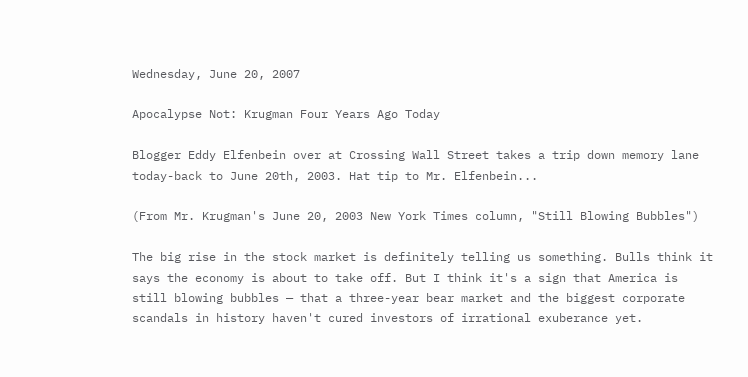Wednesday, June 20, 2007

Apocalypse Not: Krugman Four Years Ago Today

Blogger Eddy Elfenbein over at Crossing Wall Street takes a trip down memory lane today-back to June 20th, 2003. Hat tip to Mr. Elfenbein...

(From Mr. Krugman's June 20, 2003 New York Times column, "Still Blowing Bubbles")

The big rise in the stock market is definitely telling us something. Bulls think it says the economy is about to take off. But I think it's a sign that America is still blowing bubbles — that a three-year bear market and the biggest corporate scandals in history haven't cured investors of irrational exuberance yet.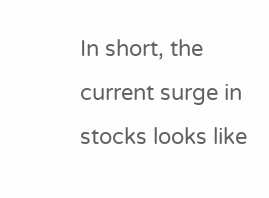In short, the current surge in stocks looks like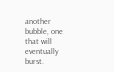another bubble, one that will eventually burst.